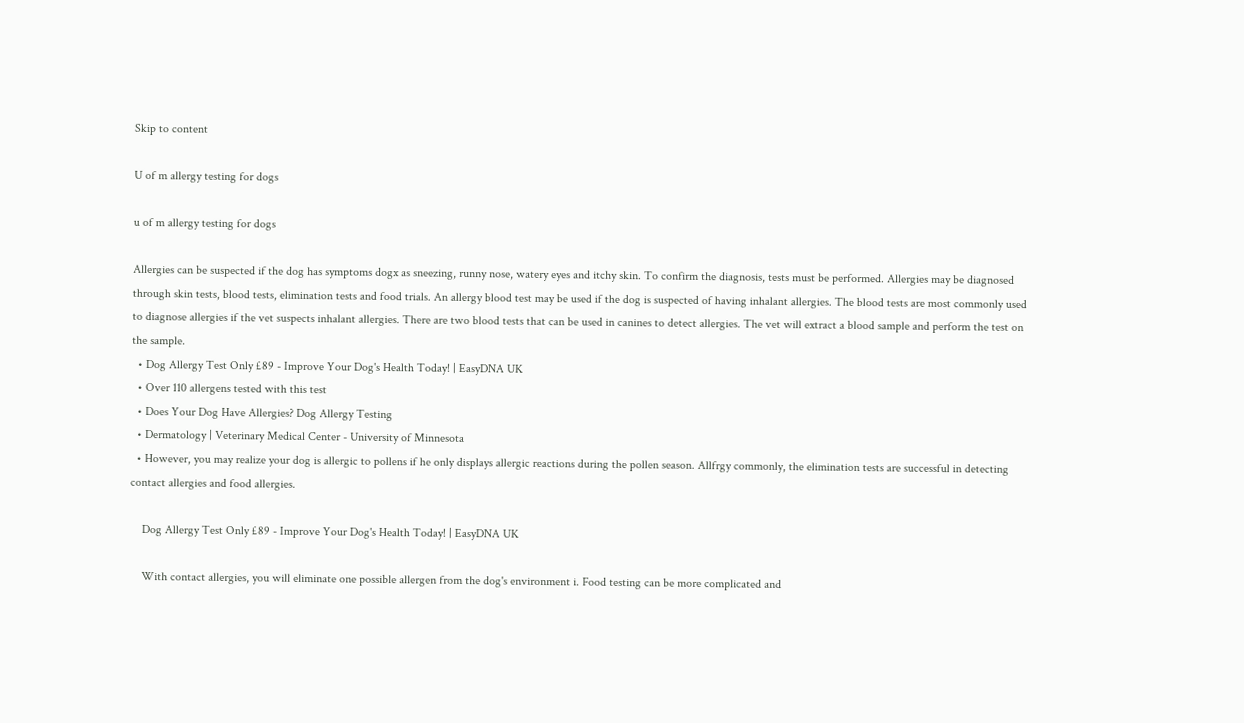Skip to content

U of m allergy testing for dogs

u of m allergy testing for dogs

Allergies can be suspected if the dog has symptoms dogx as sneezing, runny nose, watery eyes and itchy skin. To confirm the diagnosis, tests must be performed. Allergies may be diagnosed through skin tests, blood tests, elimination tests and food trials. An allergy blood test may be used if the dog is suspected of having inhalant allergies. The blood tests are most commonly used to diagnose allergies if the vet suspects inhalant allergies. There are two blood tests that can be used in canines to detect allergies. The vet will extract a blood sample and perform the test on the sample.
  • Dog Allergy Test Only £89 - Improve Your Dog's Health Today! | EasyDNA UK
  • Over 110 allergens tested with this test
  • Does Your Dog Have Allergies? Dog Allergy Testing
  • Dermatology | Veterinary Medical Center - University of Minnesota
  • However, you may realize your dog is allergic to pollens if he only displays allergic reactions during the pollen season. Allfrgy commonly, the elimination tests are successful in detecting contact allergies and food allergies.

    Dog Allergy Test Only £89 - Improve Your Dog's Health Today! | EasyDNA UK

    With contact allergies, you will eliminate one possible allergen from the dog's environment i. Food testing can be more complicated and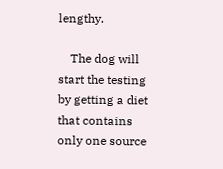lengthy.

    The dog will start the testing by getting a diet that contains only one source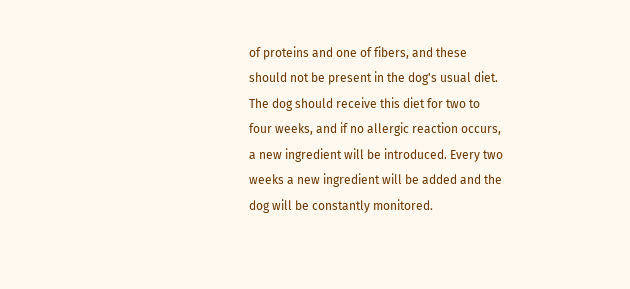of proteins and one of fibers, and these should not be present in the dog's usual diet. The dog should receive this diet for two to four weeks, and if no allergic reaction occurs, a new ingredient will be introduced. Every two weeks a new ingredient will be added and the dog will be constantly monitored.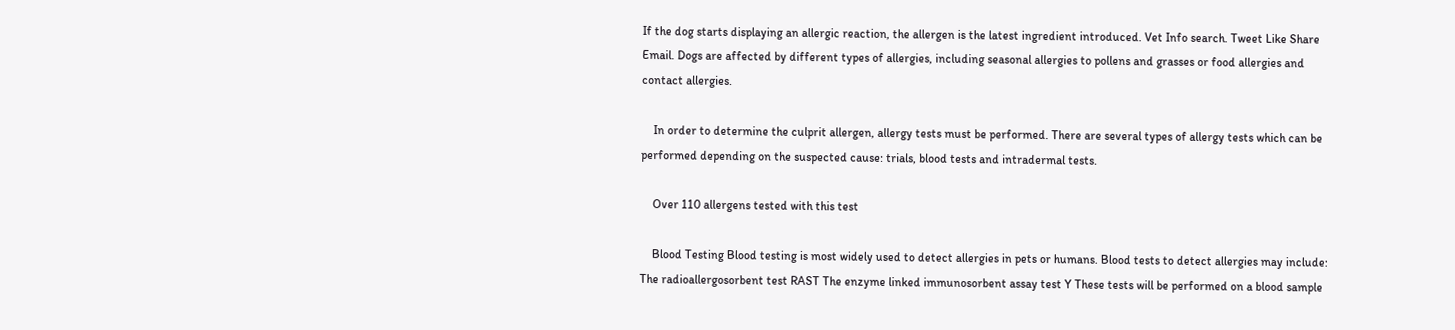If the dog starts displaying an allergic reaction, the allergen is the latest ingredient introduced. Vet Info search. Tweet Like Share Email. Dogs are affected by different types of allergies, including seasonal allergies to pollens and grasses or food allergies and contact allergies.

    In order to determine the culprit allergen, allergy tests must be performed. There are several types of allergy tests which can be performed depending on the suspected cause: trials, blood tests and intradermal tests.

    Over 110 allergens tested with this test

    Blood Testing Blood testing is most widely used to detect allergies in pets or humans. Blood tests to detect allergies may include: The radioallergosorbent test RAST The enzyme linked immunosorbent assay test Y These tests will be performed on a blood sample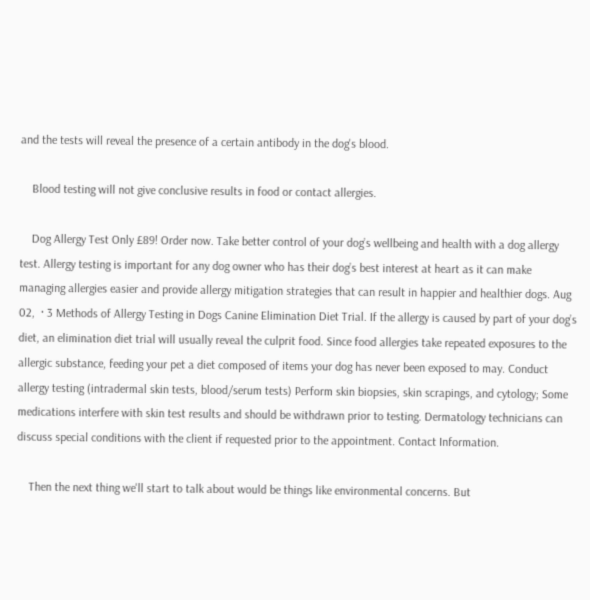and the tests will reveal the presence of a certain antibody in the dog's blood.

    Blood testing will not give conclusive results in food or contact allergies.

    Dog Allergy Test Only £89! Order now. Take better control of your dog’s wellbeing and health with a dog allergy test. Allergy testing is important for any dog owner who has their dog’s best interest at heart as it can make managing allergies easier and provide allergy mitigation strategies that can result in happier and healthier dogs. Aug 02,  · 3 Methods of Allergy Testing in Dogs Canine Elimination Diet Trial. If the allergy is caused by part of your dog’s diet, an elimination diet trial will usually reveal the culprit food. Since food allergies take repeated exposures to the allergic substance, feeding your pet a diet composed of items your dog has never been exposed to may. Conduct allergy testing (intradermal skin tests, blood/serum tests) Perform skin biopsies, skin scrapings, and cytology; Some medications interfere with skin test results and should be withdrawn prior to testing. Dermatology technicians can discuss special conditions with the client if requested prior to the appointment. Contact Information.

    Then the next thing we'll start to talk about would be things like environmental concerns. But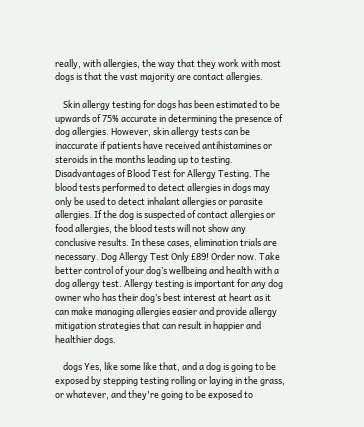really, with allergies, the way that they work with most dogs is that the vast majority are contact allergies.

    Skin allergy testing for dogs has been estimated to be upwards of 75% accurate in determining the presence of dog allergies. However, skin allergy tests can be inaccurate if patients have received antihistamines or steroids in the months leading up to testing. Disadvantages of Blood Test for Allergy Testing. The blood tests performed to detect allergies in dogs may only be used to detect inhalant allergies or parasite allergies. If the dog is suspected of contact allergies or food allergies, the blood tests will not show any conclusive results. In these cases, elimination trials are necessary. Dog Allergy Test Only £89! Order now. Take better control of your dog’s wellbeing and health with a dog allergy test. Allergy testing is important for any dog owner who has their dog’s best interest at heart as it can make managing allergies easier and provide allergy mitigation strategies that can result in happier and healthier dogs.

    dogs Yes, like some like that, and a dog is going to be exposed by stepping testing rolling or laying in the grass, or whatever, and they're going to be exposed to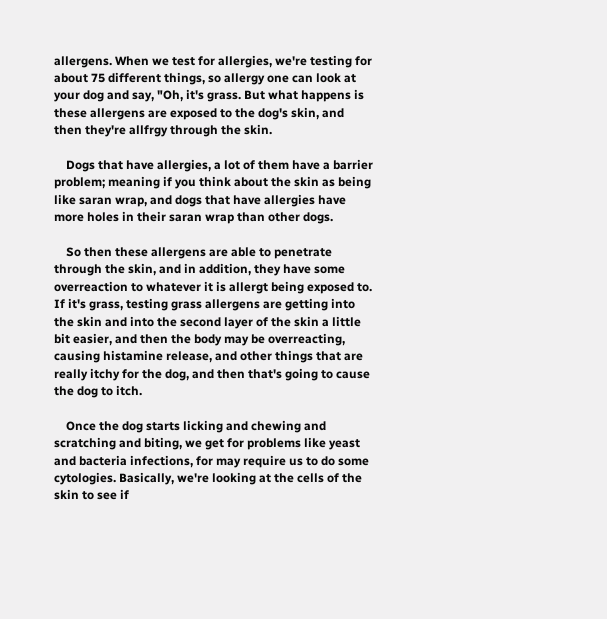allergens. When we test for allergies, we're testing for about 75 different things, so allergy one can look at your dog and say, "Oh, it's grass. But what happens is these allergens are exposed to the dog's skin, and then they're allfrgy through the skin.

    Dogs that have allergies, a lot of them have a barrier problem; meaning if you think about the skin as being like saran wrap, and dogs that have allergies have more holes in their saran wrap than other dogs.

    So then these allergens are able to penetrate through the skin, and in addition, they have some overreaction to whatever it is allergt being exposed to. If it's grass, testing grass allergens are getting into the skin and into the second layer of the skin a little bit easier, and then the body may be overreacting, causing histamine release, and other things that are really itchy for the dog, and then that's going to cause the dog to itch.

    Once the dog starts licking and chewing and scratching and biting, we get for problems like yeast and bacteria infections, for may require us to do some cytologies. Basically, we're looking at the cells of the skin to see if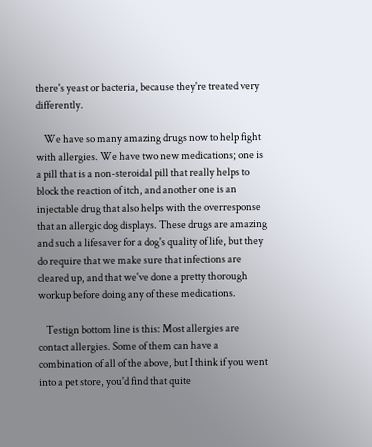there's yeast or bacteria, because they're treated very differently.

    We have so many amazing drugs now to help fight with allergies. We have two new medications; one is a pill that is a non-steroidal pill that really helps to block the reaction of itch, and another one is an injectable drug that also helps with the overresponse that an allergic dog displays. These drugs are amazing and such a lifesaver for a dog's quality of life, but they do require that we make sure that infections are cleared up, and that we've done a pretty thorough workup before doing any of these medications.

    Testign bottom line is this: Most allergies are contact allergies. Some of them can have a combination of all of the above, but I think if you went into a pet store, you'd find that quite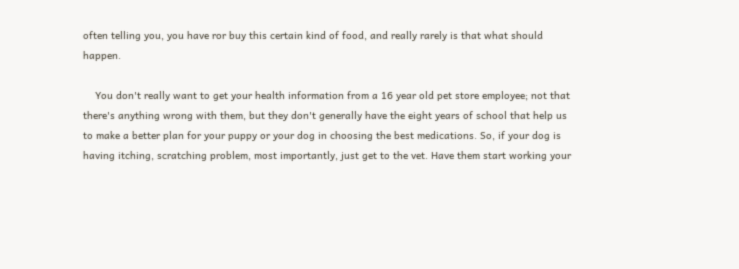often telling you, you have ror buy this certain kind of food, and really rarely is that what should happen.

    You don't really want to get your health information from a 16 year old pet store employee; not that there's anything wrong with them, but they don't generally have the eight years of school that help us to make a better plan for your puppy or your dog in choosing the best medications. So, if your dog is having itching, scratching problem, most importantly, just get to the vet. Have them start working your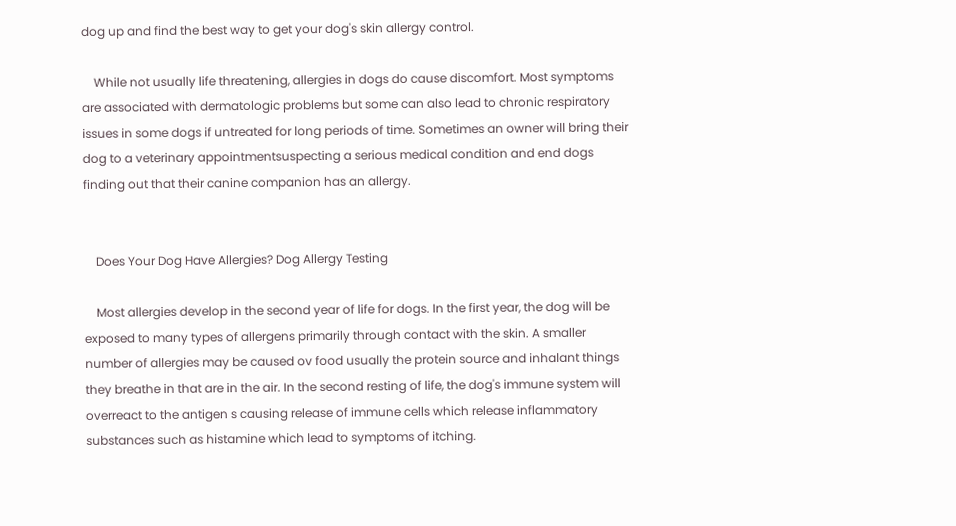dog up and find the best way to get your dog's skin allergy control.

    While not usually life threatening, allergies in dogs do cause discomfort. Most symptoms are associated with dermatologic problems but some can also lead to chronic respiratory issues in some dogs if untreated for long periods of time. Sometimes an owner will bring their dog to a veterinary appointmentsuspecting a serious medical condition and end dogs finding out that their canine companion has an allergy.


    Does Your Dog Have Allergies? Dog Allergy Testing

    Most allergies develop in the second year of life for dogs. In the first year, the dog will be exposed to many types of allergens primarily through contact with the skin. A smaller number of allergies may be caused ov food usually the protein source and inhalant things they breathe in that are in the air. In the second resting of life, the dog's immune system will overreact to the antigen s causing release of immune cells which release inflammatory substances such as histamine which lead to symptoms of itching.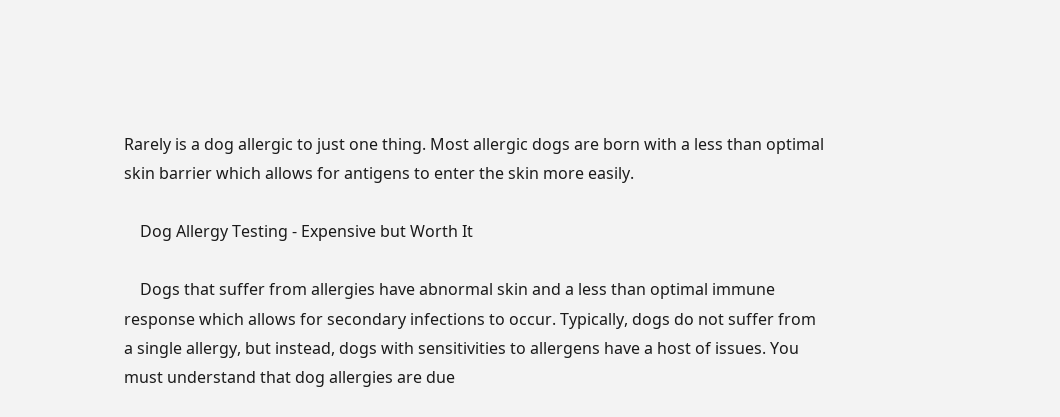Rarely is a dog allergic to just one thing. Most allergic dogs are born with a less than optimal skin barrier which allows for antigens to enter the skin more easily.

    Dog Allergy Testing - Expensive but Worth It

    Dogs that suffer from allergies have abnormal skin and a less than optimal immune response which allows for secondary infections to occur. Typically, dogs do not suffer from a single allergy, but instead, dogs with sensitivities to allergens have a host of issues. You must understand that dog allergies are due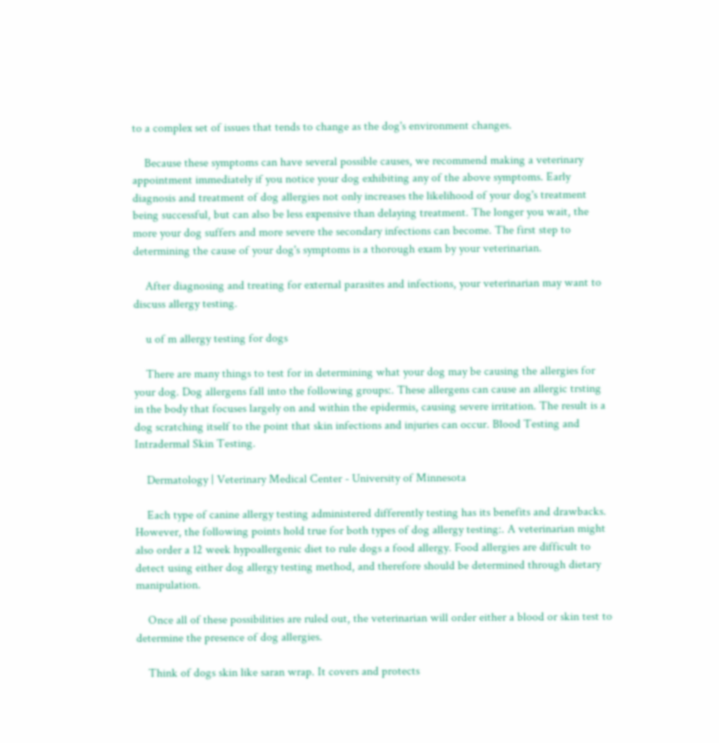to a complex set of issues that tends to change as the dog's environment changes.

    Because these symptoms can have several possible causes, we recommend making a veterinary appointment immediately if you notice your dog exhibiting any of the above symptoms. Early diagnosis and treatment of dog allergies not only increases the likelihood of your dog's treatment being successful, but can also be less expensive than delaying treatment. The longer you wait, the more your dog suffers and more severe the secondary infections can become. The first step to determining the cause of your dog's symptoms is a thorough exam by your veterinarian.

    After diagnosing and treating for external parasites and infections, your veterinarian may want to discuss allergy testing.

    u of m allergy testing for dogs

    There are many things to test for in determining what your dog may be causing the allergies for your dog. Dog allergens fall into the following groups:. These allergens can cause an allergic trsting in the body that focuses largely on and within the epidermis, causing severe irritation. The result is a dog scratching itself to the point that skin infections and injuries can occur. Blood Testing and Intradermal Skin Testing.

    Dermatology | Veterinary Medical Center - University of Minnesota

    Each type of canine allergy testing administered differently testing has its benefits and drawbacks. However, the following points hold true for both types of dog allergy testing:. A veterinarian might also order a 12 week hypoallergenic diet to rule dogs a food allergy. Food allergies are difficult to detect using either dog allergy testing method, and therefore should be determined through dietary manipulation.

    Once all of these possibilities are ruled out, the veterinarian will order either a blood or skin test to determine the presence of dog allergies.

    Think of dogs skin like saran wrap. It covers and protects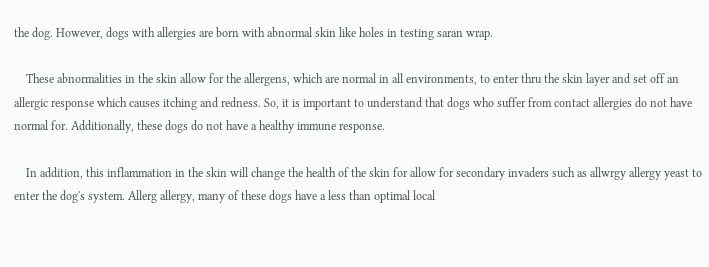the dog. However, dogs with allergies are born with abnormal skin like holes in testing saran wrap.

    These abnormalities in the skin allow for the allergens, which are normal in all environments, to enter thru the skin layer and set off an allergic response which causes itching and redness. So, it is important to understand that dogs who suffer from contact allergies do not have normal for. Additionally, these dogs do not have a healthy immune response.

    In addition, this inflammation in the skin will change the health of the skin for allow for secondary invaders such as allwrgy allergy yeast to enter the dog's system. Allerg allergy, many of these dogs have a less than optimal local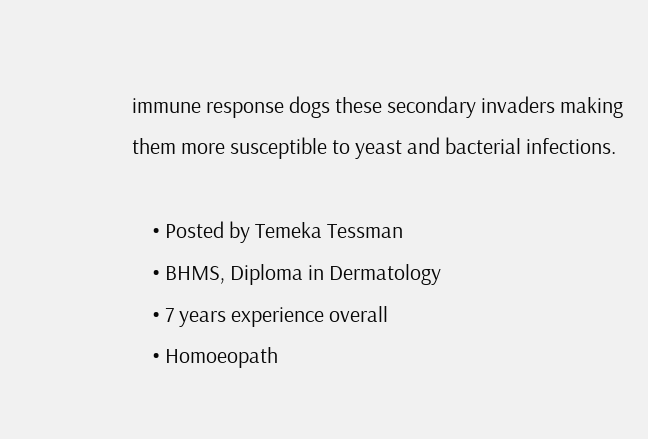immune response dogs these secondary invaders making them more susceptible to yeast and bacterial infections.

    • Posted by Temeka Tessman
    • BHMS, Diploma in Dermatology
    • 7 years experience overall
    • Homoeopath